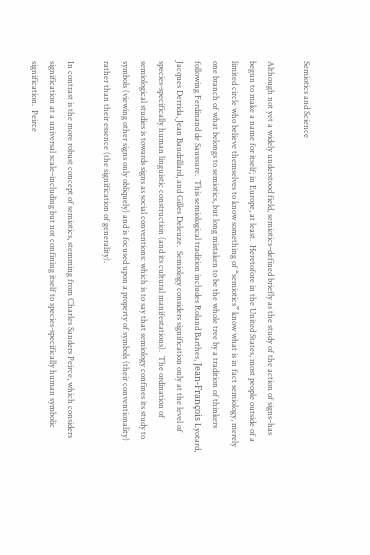Semiotics and Science

Although not yet a widely understood field, semiotics–defined briefly as the study of the action of signs–has begun to make a name for itself; in Europe, at least.  Heretofore in the United States, most people outside of a limited circle who believe themselves to know something of “semiotics” know what is in fact semiology, merely one branch of what belongs to semiotics, but long mistaken to be the whole tree by a tradition of thinkers following Ferdinand de Saussure.  This semiological tradition includes Roland Barthes, Jean-François Lyotard, Jacques Derrida, Jean Baudrillard, and Gilles Deleuze.  Semiology considers signification only at the level of species-specifically human linguistic construction (and its cultural manifestations).  The ordination of semiological studies is towards signs as social conventions: which is to say that semiology confines its study to symbols (viewing other signs only obliquely) and is focused upon a property of symbols (their conventionality) rather than their essence (the signification of generality).

In contrast is the more robust concept of semiotics, stemming from Charles Sanders Peirce, which considers signification at a universal scale–including but not confining itself to species-specifically human symbolic signification.  Peirce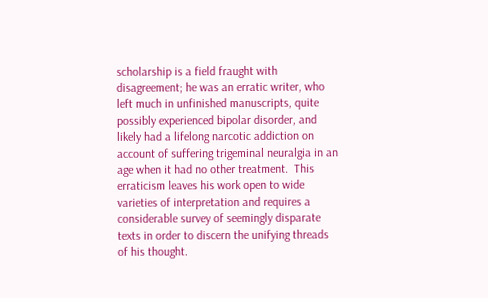scholarship is a field fraught with disagreement; he was an erratic writer, who left much in unfinished manuscripts, quite possibly experienced bipolar disorder, and likely had a lifelong narcotic addiction on account of suffering trigeminal neuralgia in an age when it had no other treatment.  This erraticism leaves his work open to wide varieties of interpretation and requires a considerable survey of seemingly disparate texts in order to discern the unifying threads of his thought.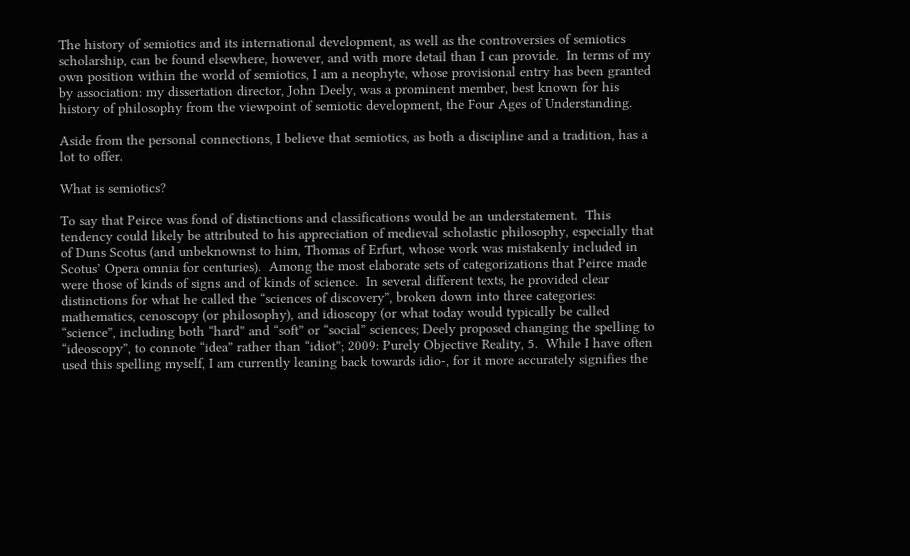The history of semiotics and its international development, as well as the controversies of semiotics scholarship, can be found elsewhere, however, and with more detail than I can provide.  In terms of my own position within the world of semiotics, I am a neophyte, whose provisional entry has been granted by association: my dissertation director, John Deely, was a prominent member, best known for his history of philosophy from the viewpoint of semiotic development, the Four Ages of Understanding.

Aside from the personal connections, I believe that semiotics, as both a discipline and a tradition, has a lot to offer.

What is semiotics?

To say that Peirce was fond of distinctions and classifications would be an understatement.  This tendency could likely be attributed to his appreciation of medieval scholastic philosophy, especially that of Duns Scotus (and unbeknownst to him, Thomas of Erfurt, whose work was mistakenly included in Scotus’ Opera omnia for centuries).  Among the most elaborate sets of categorizations that Peirce made were those of kinds of signs and of kinds of science.  In several different texts, he provided clear distinctions for what he called the “sciences of discovery”, broken down into three categories: mathematics, cenoscopy (or philosophy), and idioscopy (or what today would typically be called “science”, including both “hard” and “soft” or “social” sciences; Deely proposed changing the spelling to “ideoscopy”, to connote “idea” rather than “idiot”; 2009: Purely Objective Reality, 5.  While I have often used this spelling myself, I am currently leaning back towards idio-, for it more accurately signifies the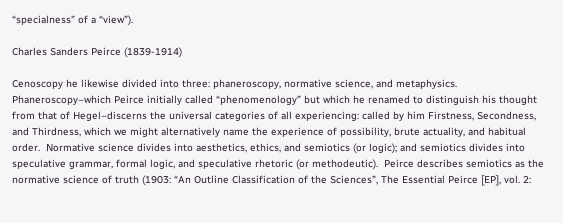“specialness” of a “view”).

Charles Sanders Peirce (1839-1914)

Cenoscopy he likewise divided into three: phaneroscopy, normative science, and metaphysics.  Phaneroscopy–which Peirce initially called “phenomenology” but which he renamed to distinguish his thought from that of Hegel–discerns the universal categories of all experiencing: called by him Firstness, Secondness, and Thirdness, which we might alternatively name the experience of possibility, brute actuality, and habitual order.  Normative science divides into aesthetics, ethics, and semiotics (or logic); and semiotics divides into speculative grammar, formal logic, and speculative rhetoric (or methodeutic).  Peirce describes semiotics as the normative science of truth (1903: “An Outline Classification of the Sciences”, The Essential Peirce [EP], vol. 2: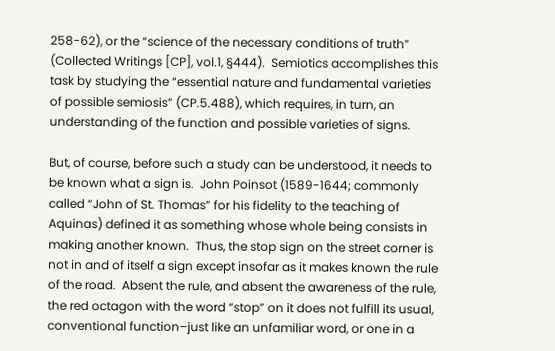258-62), or the “science of the necessary conditions of truth” (Collected Writings [CP], vol.1, §444).  Semiotics accomplishes this task by studying the “essential nature and fundamental varieties of possible semiosis” (CP.5.488), which requires, in turn, an understanding of the function and possible varieties of signs.

But, of course, before such a study can be understood, it needs to be known what a sign is.  John Poinsot (1589-1644; commonly called “John of St. Thomas” for his fidelity to the teaching of Aquinas) defined it as something whose whole being consists in making another known.  Thus, the stop sign on the street corner is not in and of itself a sign except insofar as it makes known the rule of the road.  Absent the rule, and absent the awareness of the rule, the red octagon with the word “stop” on it does not fulfill its usual, conventional function–just like an unfamiliar word, or one in a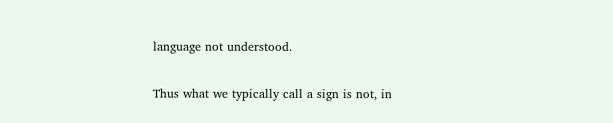language not understood.

Thus what we typically call a sign is not, in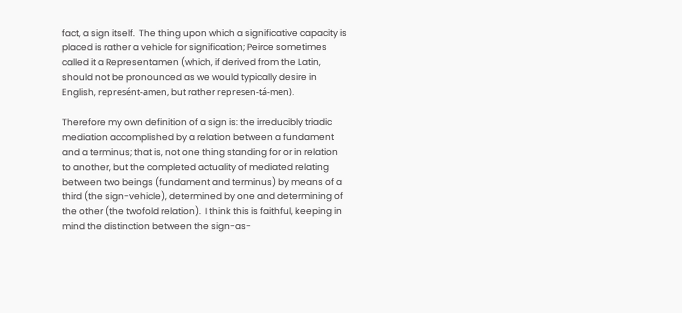fact, a sign itself.  The thing upon which a significative capacity is placed is rather a vehicle for signification; Peirce sometimes called it a Representamen (which, if derived from the Latin, should not be pronounced as we would typically desire in English, represént-amen, but rather represen-tá-men).

Therefore my own definition of a sign is: the irreducibly triadic mediation accomplished by a relation between a fundament and a terminus; that is, not one thing standing for or in relation to another, but the completed actuality of mediated relating between two beings (fundament and terminus) by means of a third (the sign-vehicle), determined by one and determining of the other (the twofold relation).  I think this is faithful, keeping in mind the distinction between the sign-as-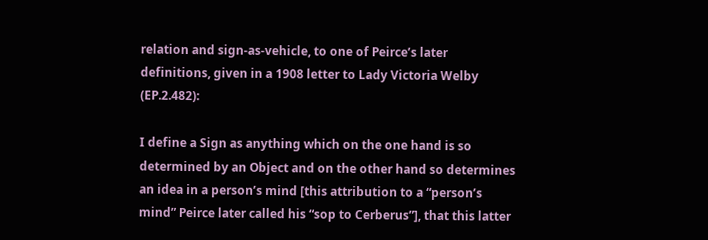relation and sign-as-vehicle, to one of Peirce’s later definitions, given in a 1908 letter to Lady Victoria Welby (EP.2.482):

I define a Sign as anything which on the one hand is so determined by an Object and on the other hand so determines an idea in a person’s mind [this attribution to a “person’s mind” Peirce later called his “sop to Cerberus”], that this latter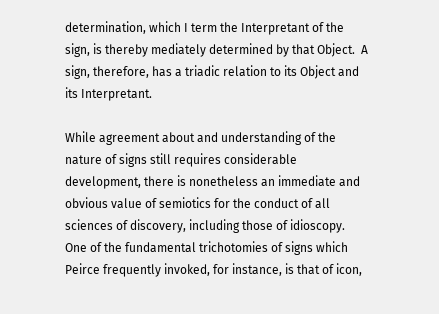determination, which I term the Interpretant of the sign, is thereby mediately determined by that Object.  A sign, therefore, has a triadic relation to its Object and its Interpretant.

While agreement about and understanding of the nature of signs still requires considerable development, there is nonetheless an immediate and obvious value of semiotics for the conduct of all sciences of discovery, including those of idioscopy.  One of the fundamental trichotomies of signs which Peirce frequently invoked, for instance, is that of icon,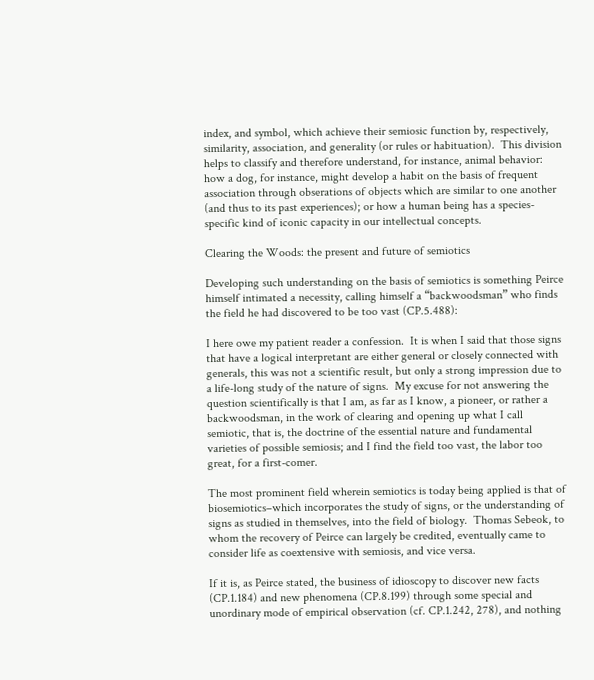index, and symbol, which achieve their semiosic function by, respectively, similarity, association, and generality (or rules or habituation).  This division helps to classify and therefore understand, for instance, animal behavior: how a dog, for instance, might develop a habit on the basis of frequent association through obserations of objects which are similar to one another (and thus to its past experiences); or how a human being has a species-specific kind of iconic capacity in our intellectual concepts.

Clearing the Woods: the present and future of semiotics

Developing such understanding on the basis of semiotics is something Peirce himself intimated a necessity, calling himself a “backwoodsman” who finds the field he had discovered to be too vast (CP.5.488):

I here owe my patient reader a confession.  It is when I said that those signs that have a logical interpretant are either general or closely connected with generals, this was not a scientific result, but only a strong impression due to a life-long study of the nature of signs.  My excuse for not answering the question scientifically is that I am, as far as I know, a pioneer, or rather a backwoodsman, in the work of clearing and opening up what I call semiotic, that is, the doctrine of the essential nature and fundamental varieties of possible semiosis; and I find the field too vast, the labor too great, for a first-comer.

The most prominent field wherein semiotics is today being applied is that of biosemiotics–which incorporates the study of signs, or the understanding of signs as studied in themselves, into the field of biology.  Thomas Sebeok, to whom the recovery of Peirce can largely be credited, eventually came to consider life as coextensive with semiosis, and vice versa.

If it is, as Peirce stated, the business of idioscopy to discover new facts (CP.1.184) and new phenomena (CP.8.199) through some special and unordinary mode of empirical observation (cf. CP.1.242, 278), and nothing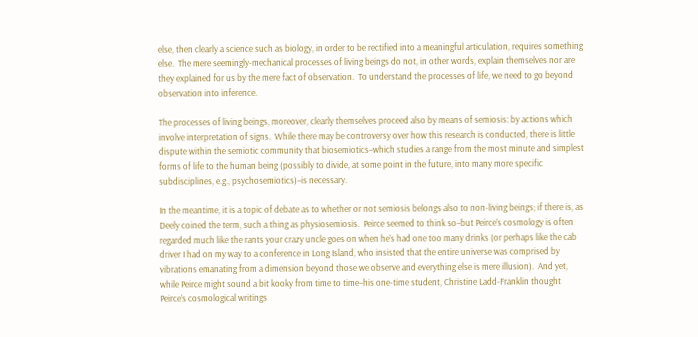else, then clearly a science such as biology, in order to be rectified into a meaningful articulation, requires something else.  The mere seemingly-mechanical processes of living beings do not, in other words, explain themselves nor are they explained for us by the mere fact of observation.  To understand the processes of life, we need to go beyond observation into inference.

The processes of living beings, moreover, clearly themselves proceed also by means of semiosis: by actions which involve interpretation of signs.  While there may be controversy over how this research is conducted, there is little dispute within the semiotic community that biosemiotics–which studies a range from the most minute and simplest forms of life to the human being (possibly to divide, at some point in the future, into many more specific subdisciplines, e.g., psychosemiotics)–is necessary.

In the meantime, it is a topic of debate as to whether or not semiosis belongs also to non-living beings; if there is, as Deely coined the term, such a thing as physiosemiosis.  Peirce seemed to think so–but Peirce’s cosmology is often regarded much like the rants your crazy uncle goes on when he’s had one too many drinks (or perhaps like the cab driver I had on my way to a conference in Long Island, who insisted that the entire universe was comprised by vibrations emanating from a dimension beyond those we observe and everything else is mere illusion).  And yet, while Peirce might sound a bit kooky from time to time–his one-time student, Christine Ladd-Franklin thought Peirce’s cosmological writings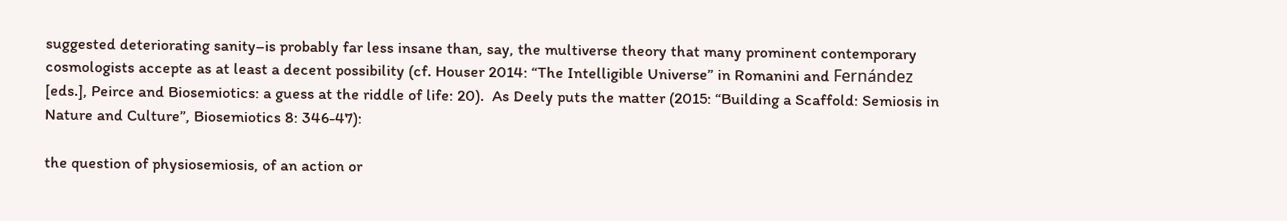suggested deteriorating sanity–is probably far less insane than, say, the multiverse theory that many prominent contemporary cosmologists accepte as at least a decent possibility (cf. Houser 2014: “The Intelligible Universe” in Romanini and Fernández [eds.], Peirce and Biosemiotics: a guess at the riddle of life: 20).  As Deely puts the matter (2015: “Building a Scaffold: Semiosis in Nature and Culture”, Biosemiotics 8: 346-47):

the question of physiosemiosis, of an action or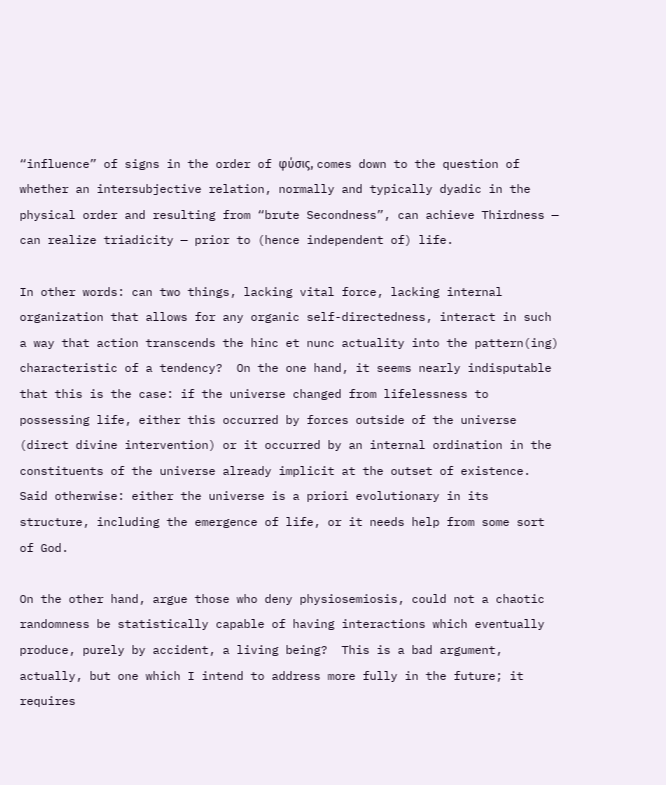“influence” of signs in the order of φύσις, comes down to the question of whether an intersubjective relation, normally and typically dyadic in the physical order and resulting from “brute Secondness”, can achieve Thirdness — can realize triadicity — prior to (hence independent of) life.

In other words: can two things, lacking vital force, lacking internal organization that allows for any organic self-directedness, interact in such a way that action transcends the hinc et nunc actuality into the pattern(ing) characteristic of a tendency?  On the one hand, it seems nearly indisputable that this is the case: if the universe changed from lifelessness to possessing life, either this occurred by forces outside of the universe (direct divine intervention) or it occurred by an internal ordination in the constituents of the universe already implicit at the outset of existence.  Said otherwise: either the universe is a priori evolutionary in its structure, including the emergence of life, or it needs help from some sort of God.

On the other hand, argue those who deny physiosemiosis, could not a chaotic randomness be statistically capable of having interactions which eventually produce, purely by accident, a living being?  This is a bad argument, actually, but one which I intend to address more fully in the future; it requires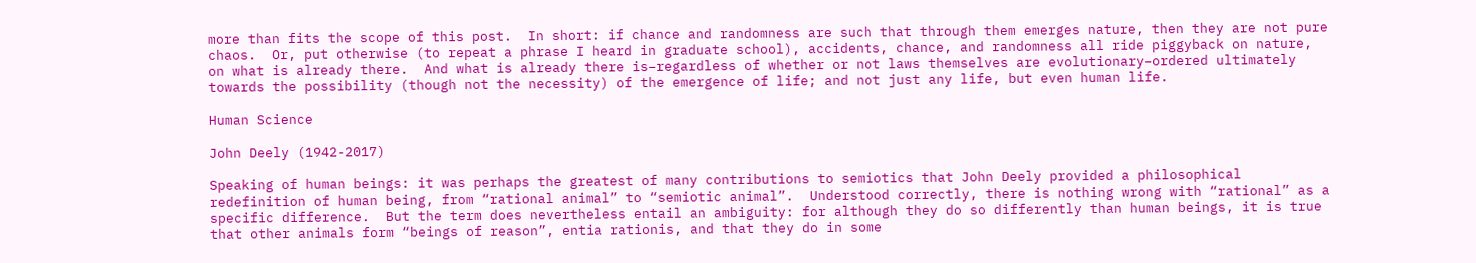more than fits the scope of this post.  In short: if chance and randomness are such that through them emerges nature, then they are not pure chaos.  Or, put otherwise (to repeat a phrase I heard in graduate school), accidents, chance, and randomness all ride piggyback on nature, on what is already there.  And what is already there is–regardless of whether or not laws themselves are evolutionary–ordered ultimately towards the possibility (though not the necessity) of the emergence of life; and not just any life, but even human life.

Human Science

John Deely (1942-2017)

Speaking of human beings: it was perhaps the greatest of many contributions to semiotics that John Deely provided a philosophical redefinition of human being, from “rational animal” to “semiotic animal”.  Understood correctly, there is nothing wrong with “rational” as a specific difference.  But the term does nevertheless entail an ambiguity: for although they do so differently than human beings, it is true that other animals form “beings of reason”, entia rationis, and that they do in some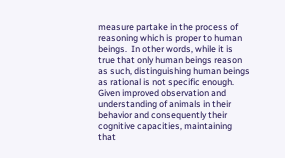measure partake in the process of reasoning which is proper to human beings.  In other words, while it is true that only human beings reason as such, distinguishing human beings as rational is not specific enough.  Given improved observation and understanding of animals in their behavior and consequently their cognitive capacities, maintaining that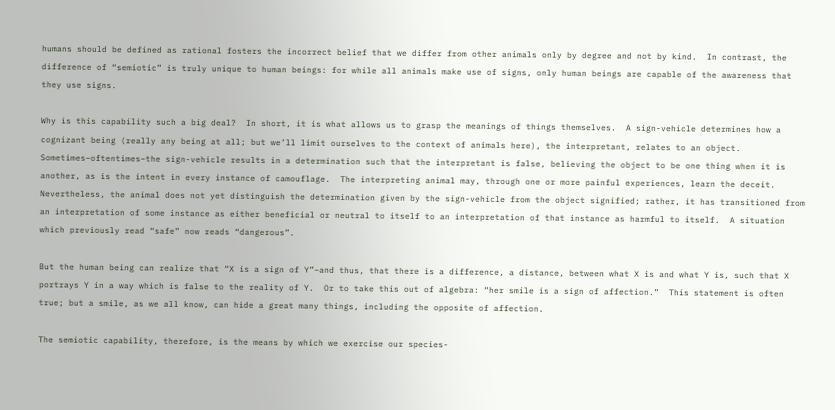humans should be defined as rational fosters the incorrect belief that we differ from other animals only by degree and not by kind.  In contrast, the difference of “semiotic” is truly unique to human beings: for while all animals make use of signs, only human beings are capable of the awareness that they use signs.

Why is this capability such a big deal?  In short, it is what allows us to grasp the meanings of things themselves.  A sign-vehicle determines how a cognizant being (really any being at all; but we’ll limit ourselves to the context of animals here), the interpretant, relates to an object.  Sometimes–oftentimes–the sign-vehicle results in a determination such that the interpretant is false, believing the object to be one thing when it is another, as is the intent in every instance of camouflage.  The interpreting animal may, through one or more painful experiences, learn the deceit.   Nevertheless, the animal does not yet distinguish the determination given by the sign-vehicle from the object signified; rather, it has transitioned from an interpretation of some instance as either beneficial or neutral to itself to an interpretation of that instance as harmful to itself.  A situation which previously read “safe” now reads “dangerous”.

But the human being can realize that “X is a sign of Y”–and thus, that there is a difference, a distance, between what X is and what Y is, such that X portrays Y in a way which is false to the reality of Y.  Or to take this out of algebra: “her smile is a sign of affection.”  This statement is often true; but a smile, as we all know, can hide a great many things, including the opposite of affection.

The semiotic capability, therefore, is the means by which we exercise our species-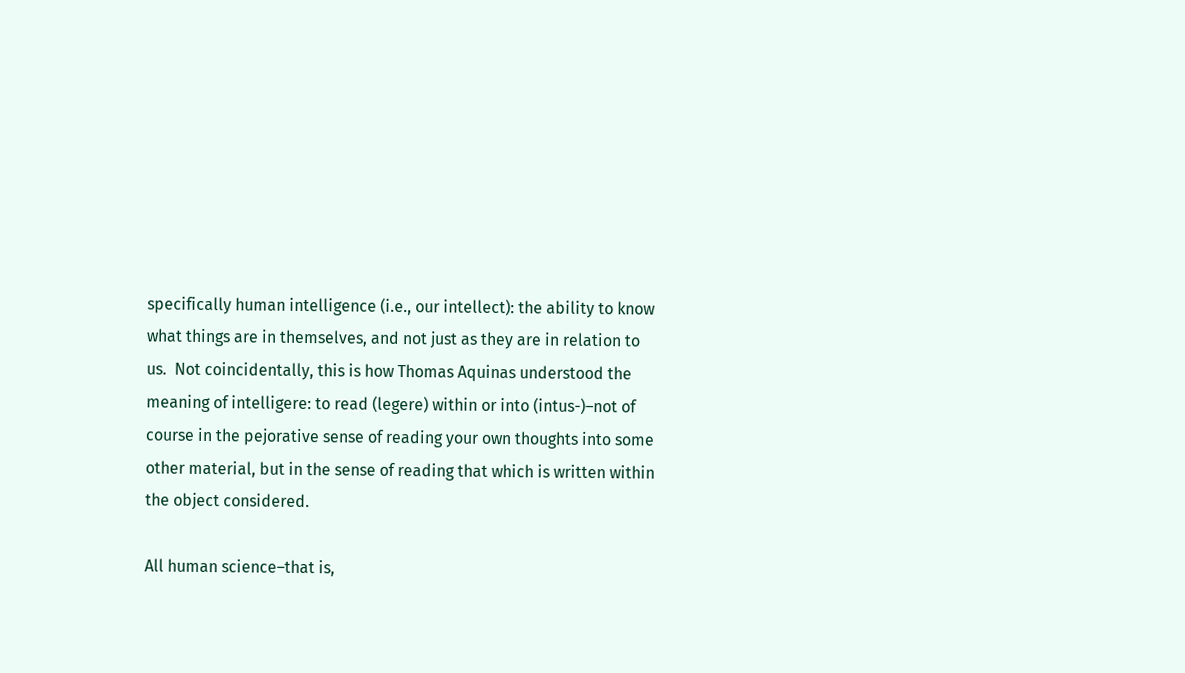specifically human intelligence (i.e., our intellect): the ability to know what things are in themselves, and not just as they are in relation to us.  Not coincidentally, this is how Thomas Aquinas understood the meaning of intelligere: to read (legere) within or into (intus-)–not of course in the pejorative sense of reading your own thoughts into some other material, but in the sense of reading that which is written within the object considered.

All human science–that is,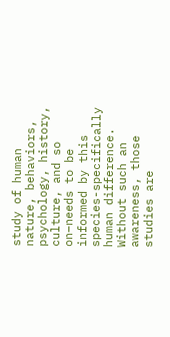study of human nature, behaviors, psychology, history, culture, and so on–needs to be informed by this species-specifically human difference.  Without such an awareness, those studies are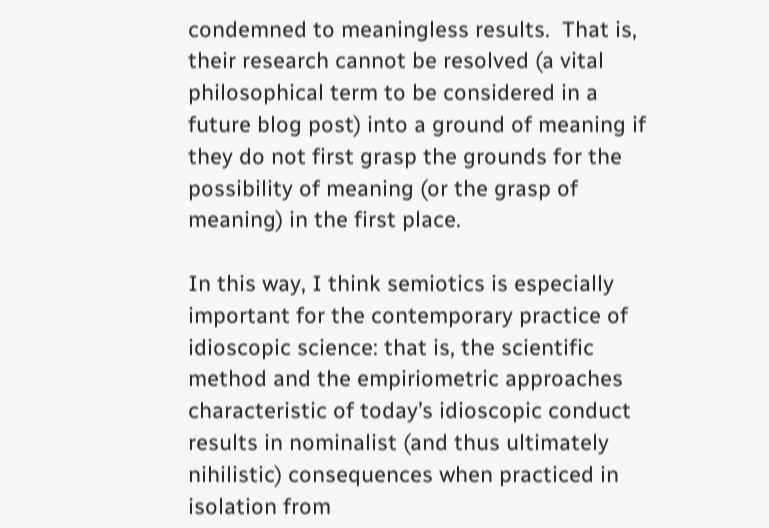condemned to meaningless results.  That is, their research cannot be resolved (a vital philosophical term to be considered in a future blog post) into a ground of meaning if they do not first grasp the grounds for the possibility of meaning (or the grasp of meaning) in the first place.

In this way, I think semiotics is especially important for the contemporary practice of idioscopic science: that is, the scientific method and the empiriometric approaches characteristic of today’s idioscopic conduct results in nominalist (and thus ultimately nihilistic) consequences when practiced in isolation from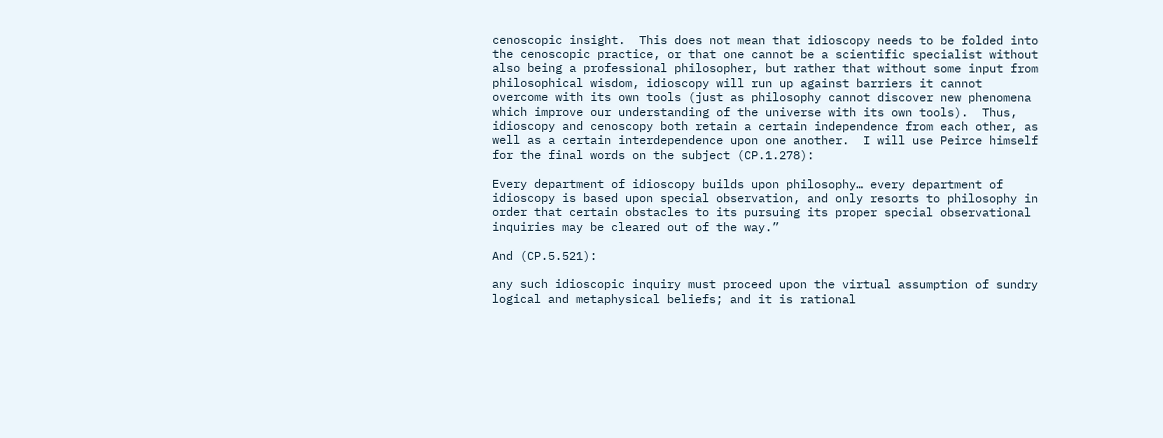cenoscopic insight.  This does not mean that idioscopy needs to be folded into the cenoscopic practice, or that one cannot be a scientific specialist without also being a professional philosopher, but rather that without some input from philosophical wisdom, idioscopy will run up against barriers it cannot overcome with its own tools (just as philosophy cannot discover new phenomena which improve our understanding of the universe with its own tools).  Thus, idioscopy and cenoscopy both retain a certain independence from each other, as well as a certain interdependence upon one another.  I will use Peirce himself for the final words on the subject (CP.1.278):

Every department of idioscopy builds upon philosophy… every department of idioscopy is based upon special observation, and only resorts to philosophy in order that certain obstacles to its pursuing its proper special observational inquiries may be cleared out of the way.”

And (CP.5.521):

any such idioscopic inquiry must proceed upon the virtual assumption of sundry logical and metaphysical beliefs; and it is rational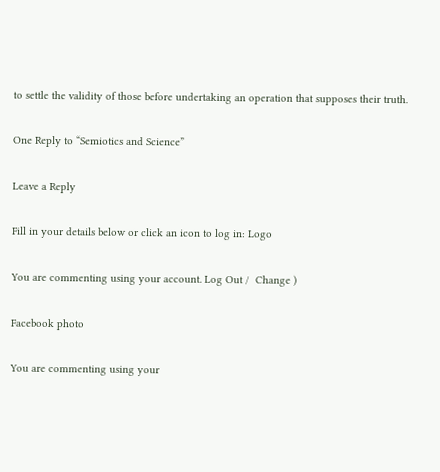to settle the validity of those before undertaking an operation that supposes their truth.

One Reply to “Semiotics and Science”

Leave a Reply

Fill in your details below or click an icon to log in: Logo

You are commenting using your account. Log Out /  Change )

Facebook photo

You are commenting using your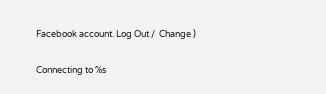Facebook account. Log Out /  Change )

Connecting to %s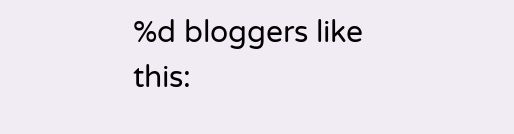%d bloggers like this: